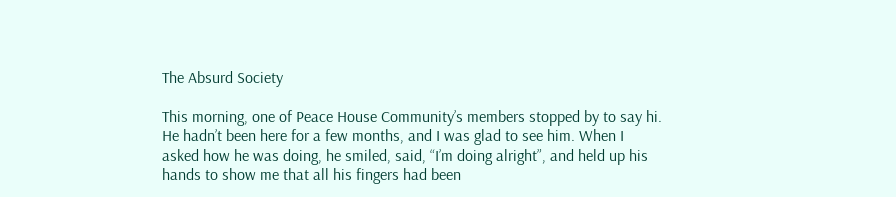The Absurd Society

This morning, one of Peace House Community’s members stopped by to say hi. He hadn’t been here for a few months, and I was glad to see him. When I asked how he was doing, he smiled, said, “I’m doing alright”, and held up his hands to show me that all his fingers had been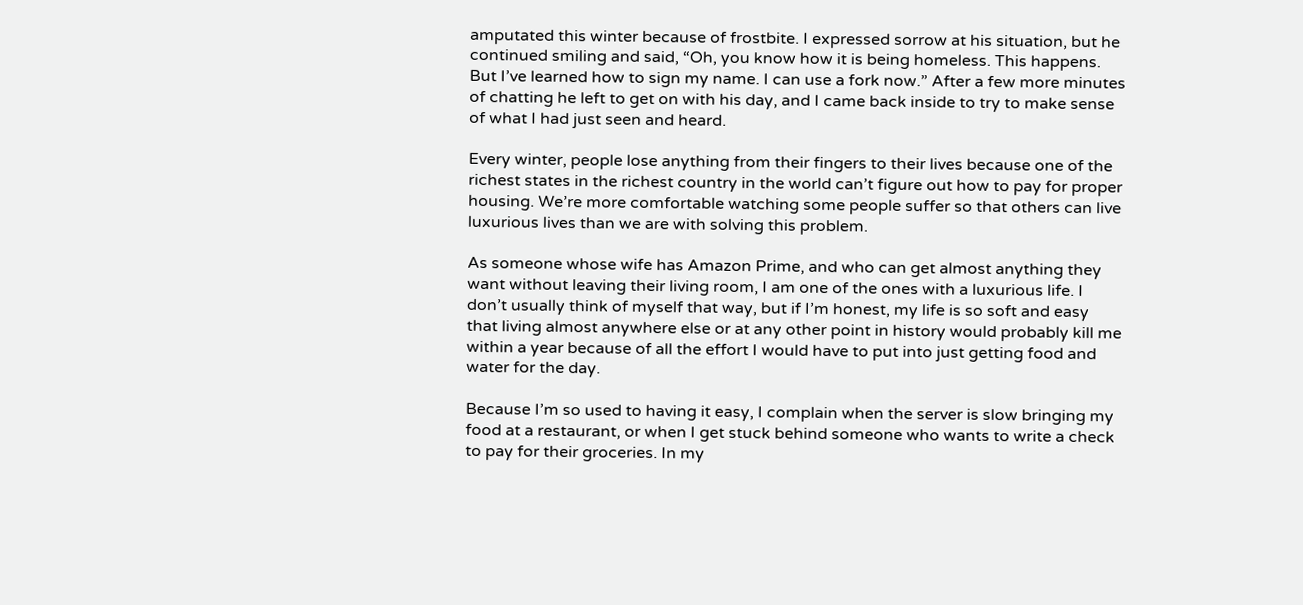amputated this winter because of frostbite. I expressed sorrow at his situation, but he continued smiling and said, “Oh, you know how it is being homeless. This happens. But I’ve learned how to sign my name. I can use a fork now.” After a few more minutes of chatting he left to get on with his day, and I came back inside to try to make sense of what I had just seen and heard.

Every winter, people lose anything from their fingers to their lives because one of the richest states in the richest country in the world can’t figure out how to pay for proper housing. We’re more comfortable watching some people suffer so that others can live luxurious lives than we are with solving this problem.

As someone whose wife has Amazon Prime, and who can get almost anything they want without leaving their living room, I am one of the ones with a luxurious life. I don’t usually think of myself that way, but if I’m honest, my life is so soft and easy that living almost anywhere else or at any other point in history would probably kill me within a year because of all the effort I would have to put into just getting food and water for the day.

Because I’m so used to having it easy, I complain when the server is slow bringing my food at a restaurant, or when I get stuck behind someone who wants to write a check to pay for their groceries. In my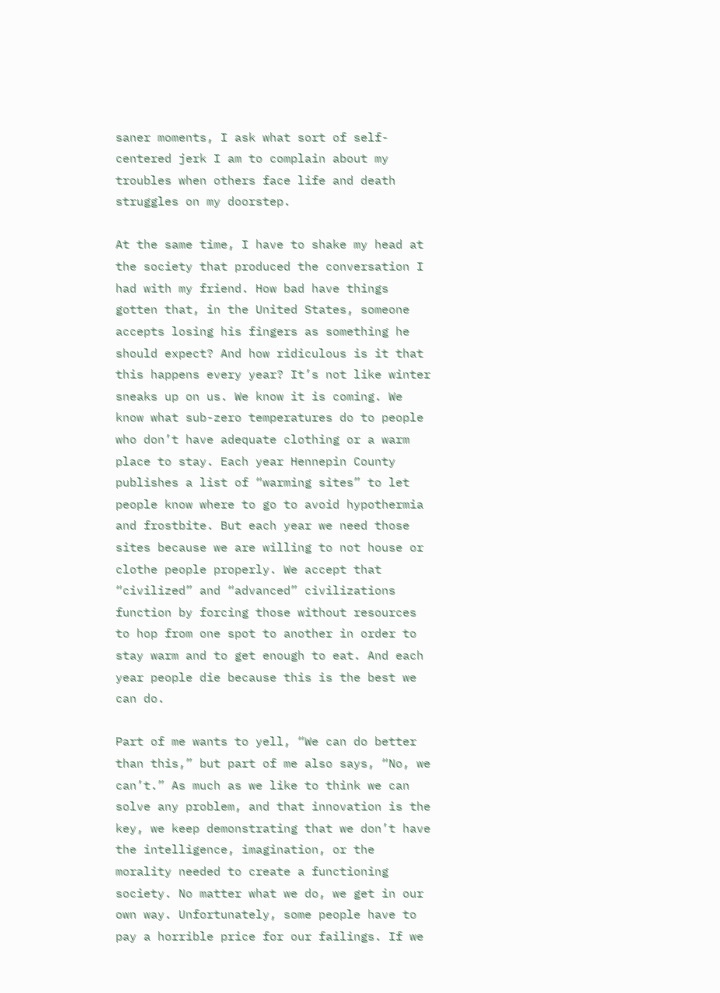saner moments, I ask what sort of self-centered jerk I am to complain about my troubles when others face life and death struggles on my doorstep.

At the same time, I have to shake my head at the society that produced the conversation I had with my friend. How bad have things gotten that, in the United States, someone accepts losing his fingers as something he should expect? And how ridiculous is it that this happens every year? It’s not like winter sneaks up on us. We know it is coming. We know what sub-zero temperatures do to people who don’t have adequate clothing or a warm place to stay. Each year Hennepin County publishes a list of “warming sites” to let people know where to go to avoid hypothermia and frostbite. But each year we need those sites because we are willing to not house or clothe people properly. We accept that “civilized” and “advanced” civilizations function by forcing those without resources to hop from one spot to another in order to stay warm and to get enough to eat. And each year people die because this is the best we can do.

Part of me wants to yell, “We can do better than this,” but part of me also says, “No, we can’t.” As much as we like to think we can solve any problem, and that innovation is the key, we keep demonstrating that we don’t have the intelligence, imagination, or the morality needed to create a functioning society. No matter what we do, we get in our own way. Unfortunately, some people have to pay a horrible price for our failings. If we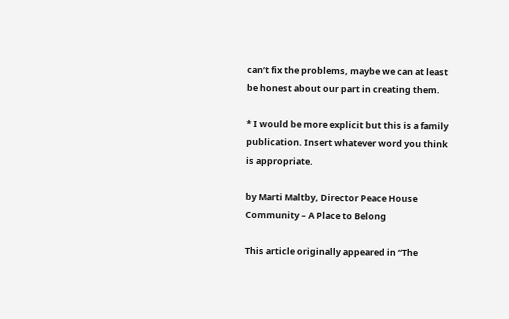can’t fix the problems, maybe we can at least be honest about our part in creating them.

* I would be more explicit but this is a family publication. Insert whatever word you think is appropriate.

by Marti Maltby, Director Peace House Community – A Place to Belong

This article originally appeared in “The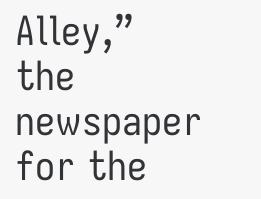Alley,” the newspaper for the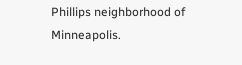Phillips neighborhood of Minneapolis.